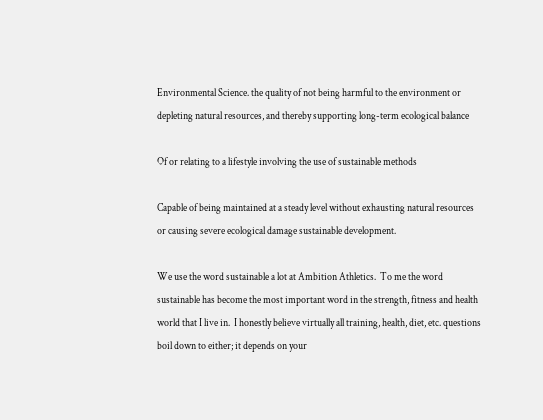Environmental Science. the quality of not being harmful to the environment or depleting natural resources, and thereby supporting long-term ecological balance

Of or relating to a lifestyle involving the use of sustainable methods

Capable of being maintained at a steady level without exhausting natural resources or causing severe ecological damage sustainable development.

We use the word sustainable a lot at Ambition Athletics.  To me the word sustainable has become the most important word in the strength, fitness and health world that I live in.  I honestly believe virtually all training, health, diet, etc. questions boil down to either; it depends on your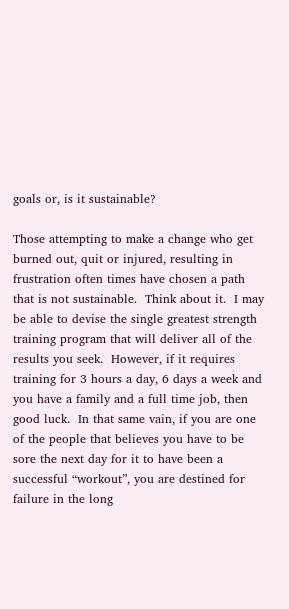goals or, is it sustainable?

Those attempting to make a change who get burned out, quit or injured, resulting in frustration often times have chosen a path that is not sustainable.  Think about it.  I may be able to devise the single greatest strength training program that will deliver all of the results you seek.  However, if it requires training for 3 hours a day, 6 days a week and you have a family and a full time job, then good luck.  In that same vain, if you are one of the people that believes you have to be sore the next day for it to have been a successful “workout”, you are destined for failure in the long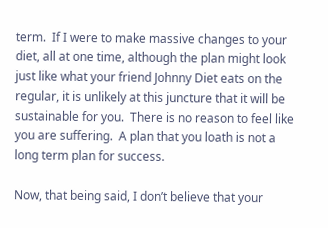term.  If I were to make massive changes to your diet, all at one time, although the plan might look just like what your friend Johnny Diet eats on the regular, it is unlikely at this juncture that it will be sustainable for you.  There is no reason to feel like you are suffering.  A plan that you loath is not a long term plan for success.

Now, that being said, I don’t believe that your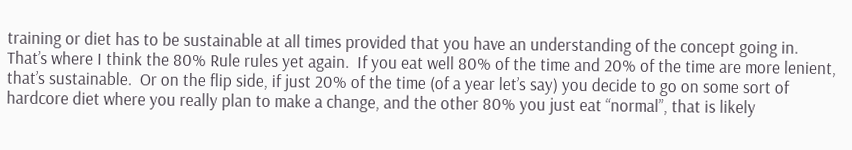training or diet has to be sustainable at all times provided that you have an understanding of the concept going in.  That’s where I think the 80% Rule rules yet again.  If you eat well 80% of the time and 20% of the time are more lenient, that’s sustainable.  Or on the flip side, if just 20% of the time (of a year let’s say) you decide to go on some sort of hardcore diet where you really plan to make a change, and the other 80% you just eat “normal”, that is likely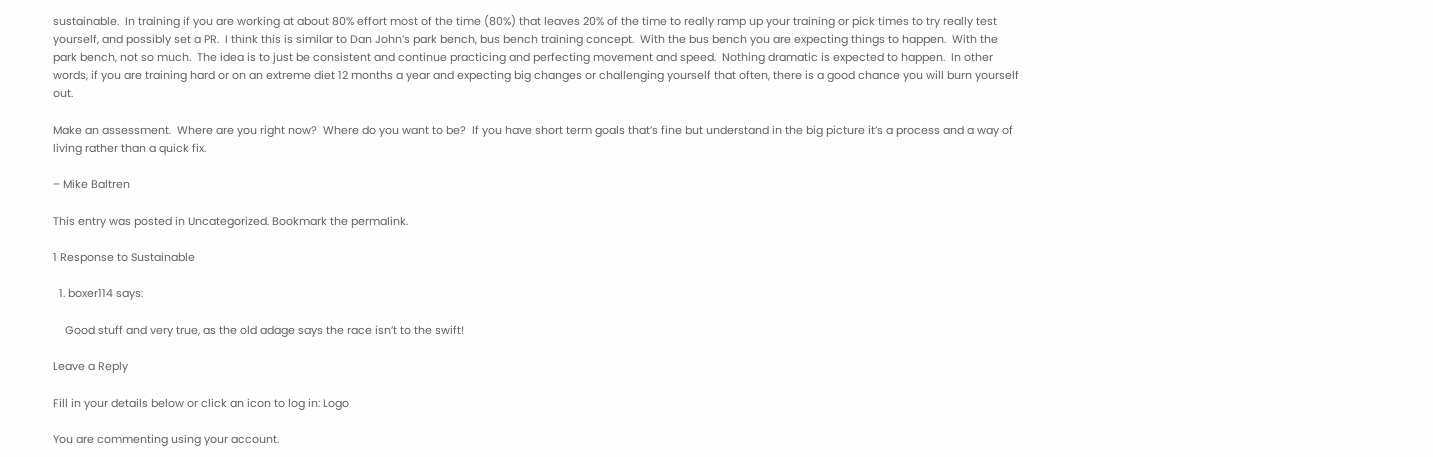sustainable.  In training if you are working at about 80% effort most of the time (80%) that leaves 20% of the time to really ramp up your training or pick times to try really test yourself, and possibly set a PR.  I think this is similar to Dan John’s park bench, bus bench training concept.  With the bus bench you are expecting things to happen.  With the park bench, not so much.  The idea is to just be consistent and continue practicing and perfecting movement and speed.  Nothing dramatic is expected to happen.  In other words, if you are training hard or on an extreme diet 12 months a year and expecting big changes or challenging yourself that often, there is a good chance you will burn yourself out.

Make an assessment.  Where are you right now?  Where do you want to be?  If you have short term goals that’s fine but understand in the big picture it’s a process and a way of living rather than a quick fix.

– Mike Baltren

This entry was posted in Uncategorized. Bookmark the permalink.

1 Response to Sustainable

  1. boxer114 says:

    Good stuff and very true, as the old adage says the race isn’t to the swift!

Leave a Reply

Fill in your details below or click an icon to log in: Logo

You are commenting using your account.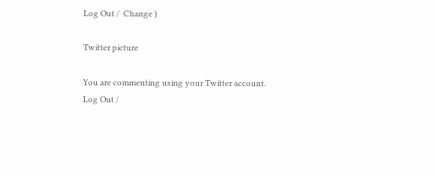Log Out /  Change )

Twitter picture

You are commenting using your Twitter account. Log Out /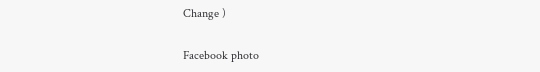Change )

Facebook photo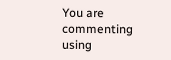You are commenting using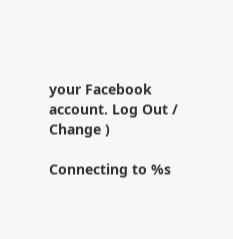your Facebook account. Log Out /  Change )

Connecting to %s